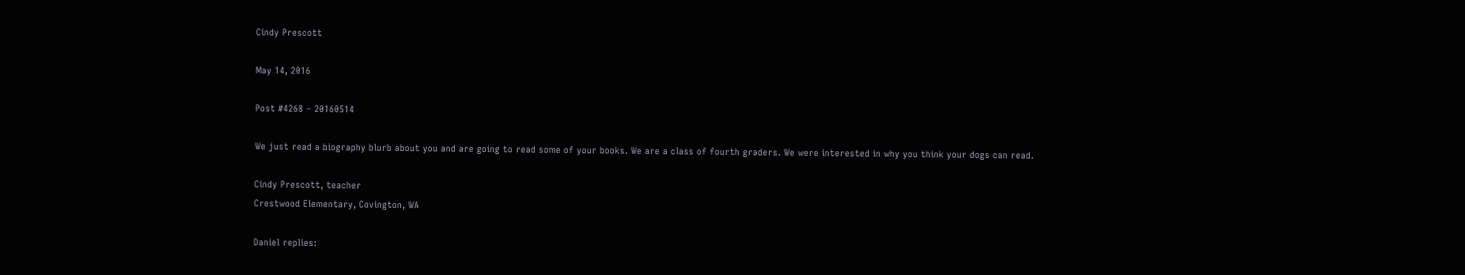Cindy Prescott

May 14, 2016

Post #4268 – 20160514

We just read a biography blurb about you and are going to read some of your books. We are a class of fourth graders. We were interested in why you think your dogs can read.

Cindy Prescott, teacher
Crestwood Elementary, Covington, WA

Daniel replies: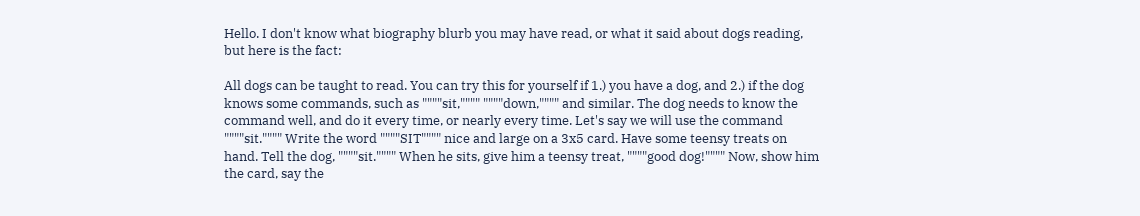Hello. I don't know what biography blurb you may have read, or what it said about dogs reading, but here is the fact:

All dogs can be taught to read. You can try this for yourself if 1.) you have a dog, and 2.) if the dog knows some commands, such as """"sit,"""" """"down,"""" and similar. The dog needs to know the command well, and do it every time, or nearly every time. Let's say we will use the command """"sit."""" Write the word """"SIT"""" nice and large on a 3x5 card. Have some teensy treats on hand. Tell the dog, """"sit."""" When he sits, give him a teensy treat, """"good dog!"""" Now, show him the card, say the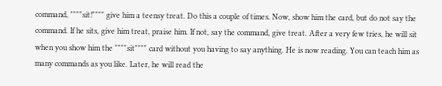command, """"sit!"""" give him a teensy treat. Do this a couple of times. Now, show him the card, but do not say the command. If he sits, give him treat, praise him. If not, say the command, give treat. After a very few tries, he will sit when you show him the """"sit"""" card without you having to say anything. He is now reading. You can teach him as many commands as you like. Later, he will read the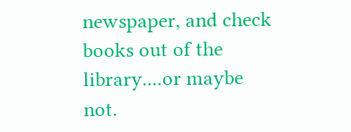newspaper, and check books out of the library....or maybe not.